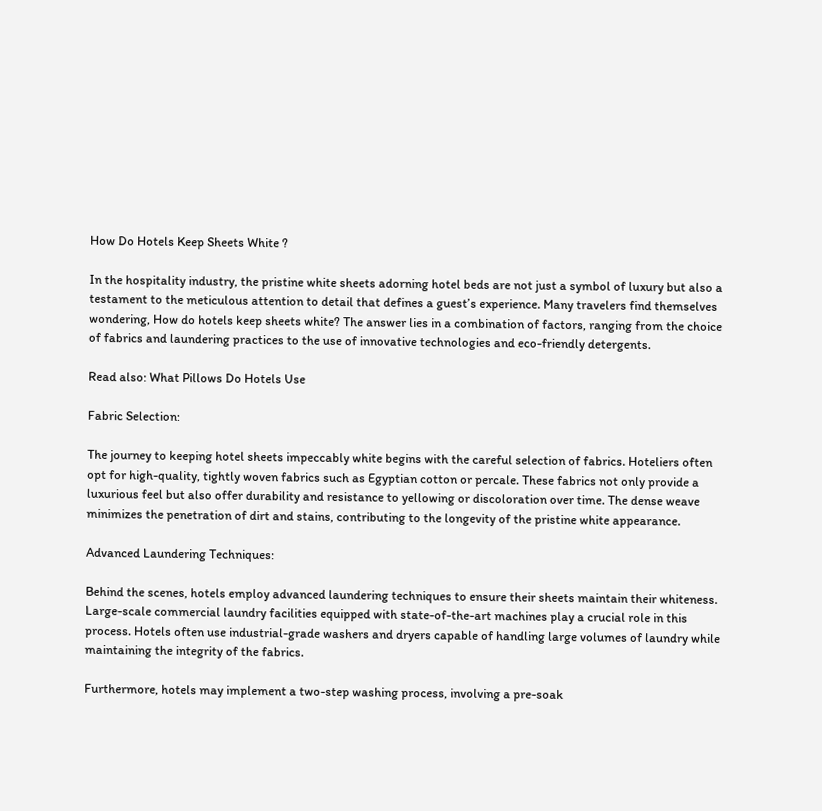How Do Hotels Keep Sheets White ?

In the hospitality industry, the pristine white sheets adorning hotel beds are not just a symbol of luxury but also a testament to the meticulous attention to detail that defines a guest’s experience. Many travelers find themselves wondering, How do hotels keep sheets white? The answer lies in a combination of factors, ranging from the choice of fabrics and laundering practices to the use of innovative technologies and eco-friendly detergents.

Read also: What Pillows Do Hotels Use

Fabric Selection:

The journey to keeping hotel sheets impeccably white begins with the careful selection of fabrics. Hoteliers often opt for high-quality, tightly woven fabrics such as Egyptian cotton or percale. These fabrics not only provide a luxurious feel but also offer durability and resistance to yellowing or discoloration over time. The dense weave minimizes the penetration of dirt and stains, contributing to the longevity of the pristine white appearance.

Advanced Laundering Techniques:

Behind the scenes, hotels employ advanced laundering techniques to ensure their sheets maintain their whiteness. Large-scale commercial laundry facilities equipped with state-of-the-art machines play a crucial role in this process. Hotels often use industrial-grade washers and dryers capable of handling large volumes of laundry while maintaining the integrity of the fabrics.

Furthermore, hotels may implement a two-step washing process, involving a pre-soak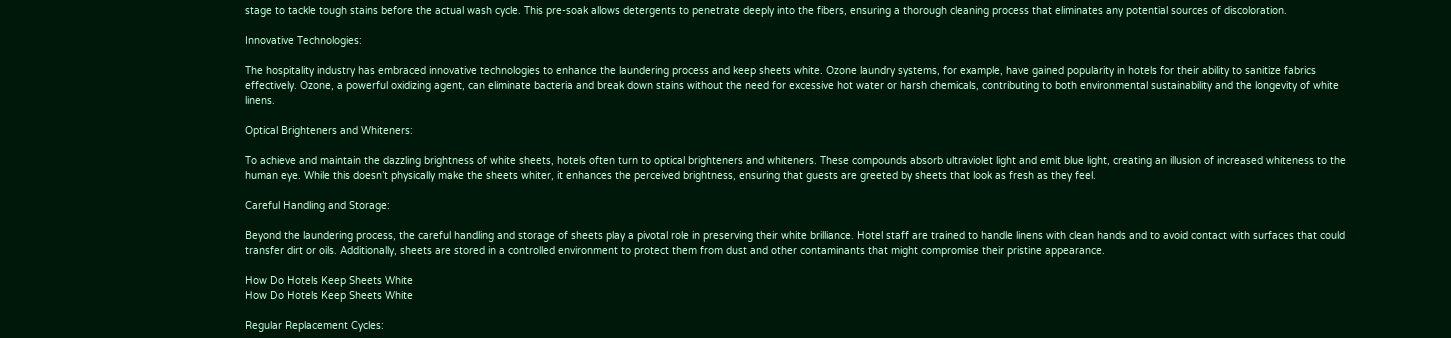stage to tackle tough stains before the actual wash cycle. This pre-soak allows detergents to penetrate deeply into the fibers, ensuring a thorough cleaning process that eliminates any potential sources of discoloration.

Innovative Technologies:

The hospitality industry has embraced innovative technologies to enhance the laundering process and keep sheets white. Ozone laundry systems, for example, have gained popularity in hotels for their ability to sanitize fabrics effectively. Ozone, a powerful oxidizing agent, can eliminate bacteria and break down stains without the need for excessive hot water or harsh chemicals, contributing to both environmental sustainability and the longevity of white linens.

Optical Brighteners and Whiteners:

To achieve and maintain the dazzling brightness of white sheets, hotels often turn to optical brighteners and whiteners. These compounds absorb ultraviolet light and emit blue light, creating an illusion of increased whiteness to the human eye. While this doesn’t physically make the sheets whiter, it enhances the perceived brightness, ensuring that guests are greeted by sheets that look as fresh as they feel.

Careful Handling and Storage:

Beyond the laundering process, the careful handling and storage of sheets play a pivotal role in preserving their white brilliance. Hotel staff are trained to handle linens with clean hands and to avoid contact with surfaces that could transfer dirt or oils. Additionally, sheets are stored in a controlled environment to protect them from dust and other contaminants that might compromise their pristine appearance.

How Do Hotels Keep Sheets White
How Do Hotels Keep Sheets White

Regular Replacement Cycles: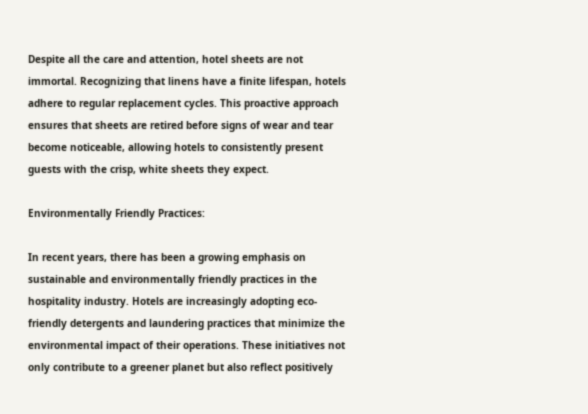Despite all the care and attention, hotel sheets are not immortal. Recognizing that linens have a finite lifespan, hotels adhere to regular replacement cycles. This proactive approach ensures that sheets are retired before signs of wear and tear become noticeable, allowing hotels to consistently present guests with the crisp, white sheets they expect.

Environmentally Friendly Practices:

In recent years, there has been a growing emphasis on sustainable and environmentally friendly practices in the hospitality industry. Hotels are increasingly adopting eco-friendly detergents and laundering practices that minimize the environmental impact of their operations. These initiatives not only contribute to a greener planet but also reflect positively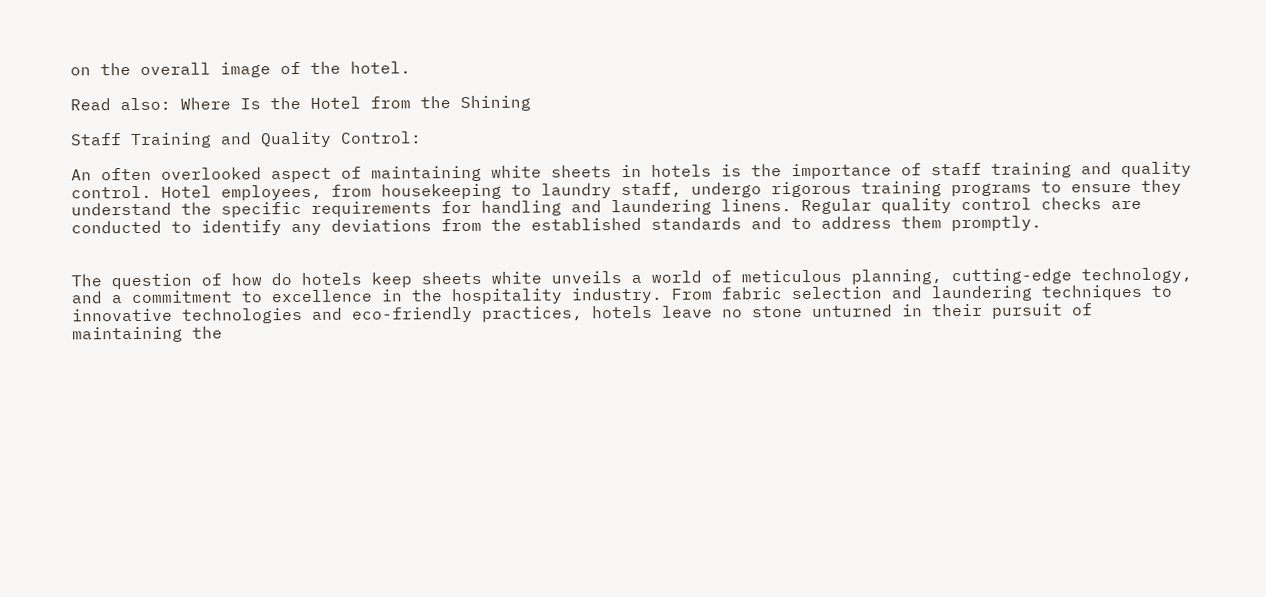on the overall image of the hotel.

Read also: Where Is the Hotel from the Shining

Staff Training and Quality Control:

An often overlooked aspect of maintaining white sheets in hotels is the importance of staff training and quality control. Hotel employees, from housekeeping to laundry staff, undergo rigorous training programs to ensure they understand the specific requirements for handling and laundering linens. Regular quality control checks are conducted to identify any deviations from the established standards and to address them promptly.


The question of how do hotels keep sheets white unveils a world of meticulous planning, cutting-edge technology, and a commitment to excellence in the hospitality industry. From fabric selection and laundering techniques to innovative technologies and eco-friendly practices, hotels leave no stone unturned in their pursuit of maintaining the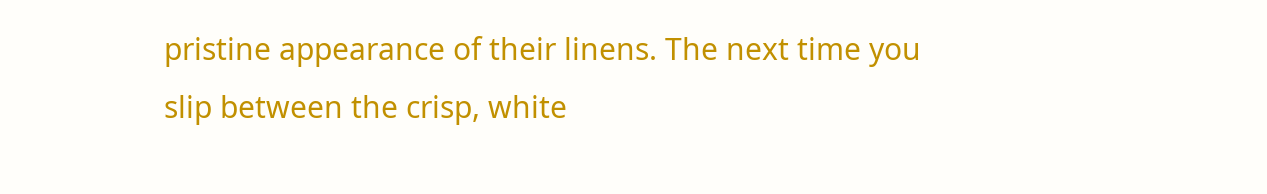pristine appearance of their linens. The next time you slip between the crisp, white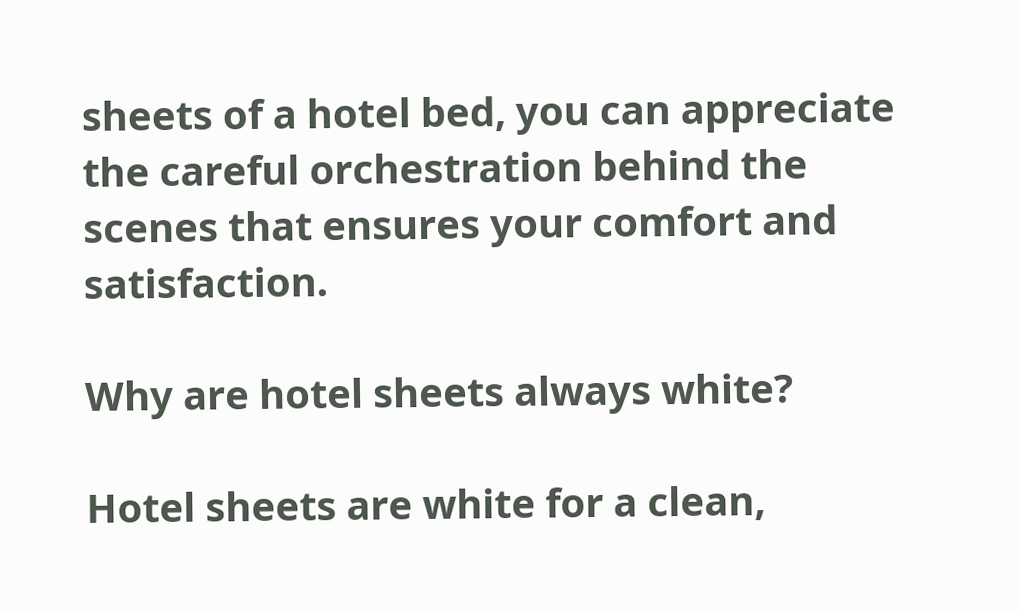sheets of a hotel bed, you can appreciate the careful orchestration behind the scenes that ensures your comfort and satisfaction.

Why are hotel sheets always white?

Hotel sheets are white for a clean,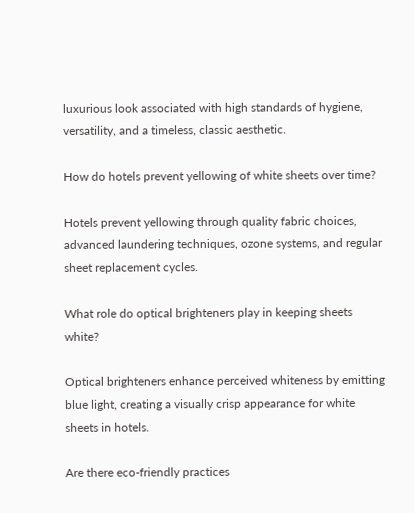luxurious look associated with high standards of hygiene, versatility, and a timeless, classic aesthetic.

How do hotels prevent yellowing of white sheets over time?

Hotels prevent yellowing through quality fabric choices, advanced laundering techniques, ozone systems, and regular sheet replacement cycles.

What role do optical brighteners play in keeping sheets white?

Optical brighteners enhance perceived whiteness by emitting blue light, creating a visually crisp appearance for white sheets in hotels.

Are there eco-friendly practices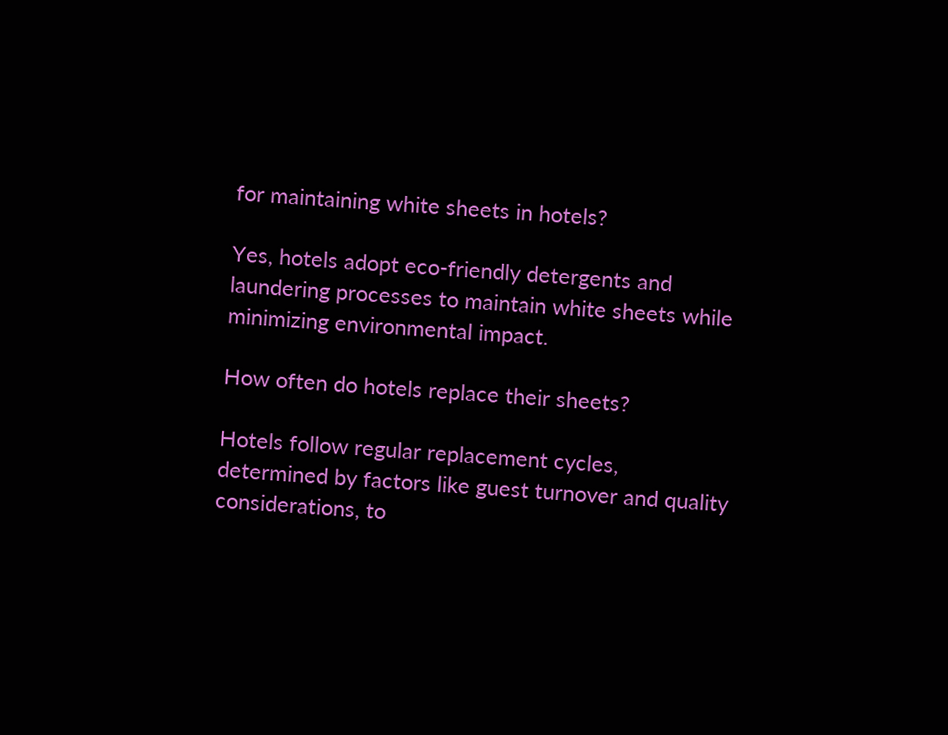for maintaining white sheets in hotels?

Yes, hotels adopt eco-friendly detergents and laundering processes to maintain white sheets while minimizing environmental impact.

How often do hotels replace their sheets?

Hotels follow regular replacement cycles, determined by factors like guest turnover and quality considerations, to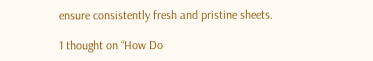ensure consistently fresh and pristine sheets.

1 thought on “How Do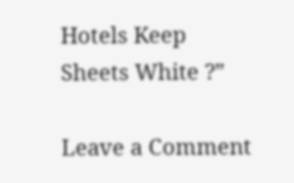Hotels Keep Sheets White ?”

Leave a Comment